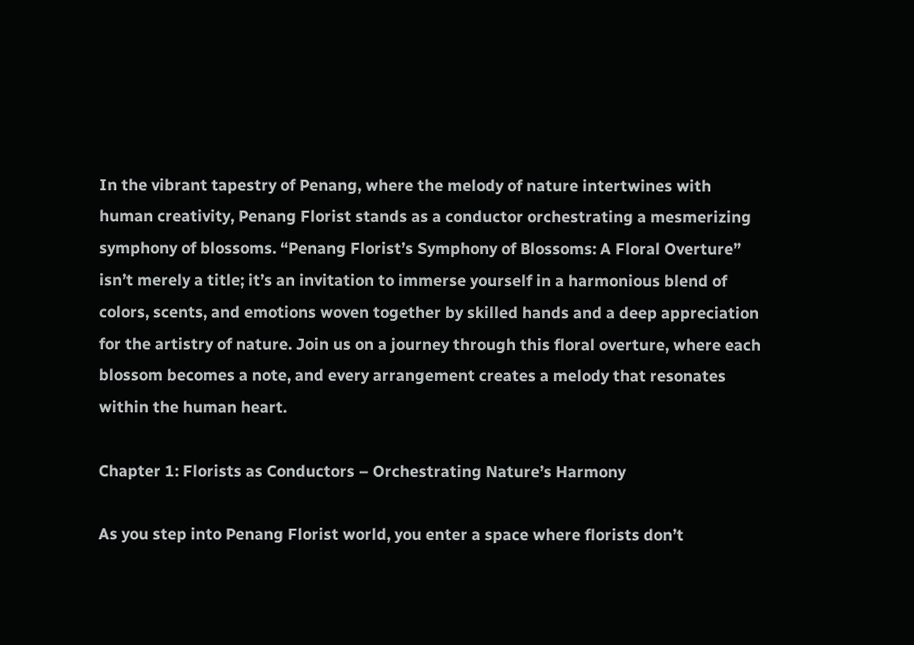In the vibrant tapestry of Penang, where the melody of nature intertwines with human creativity, Penang Florist stands as a conductor orchestrating a mesmerizing symphony of blossoms. “Penang Florist’s Symphony of Blossoms: A Floral Overture” isn’t merely a title; it’s an invitation to immerse yourself in a harmonious blend of colors, scents, and emotions woven together by skilled hands and a deep appreciation for the artistry of nature. Join us on a journey through this floral overture, where each blossom becomes a note, and every arrangement creates a melody that resonates within the human heart.

Chapter 1: Florists as Conductors – Orchestrating Nature’s Harmony

As you step into Penang Florist world, you enter a space where florists don’t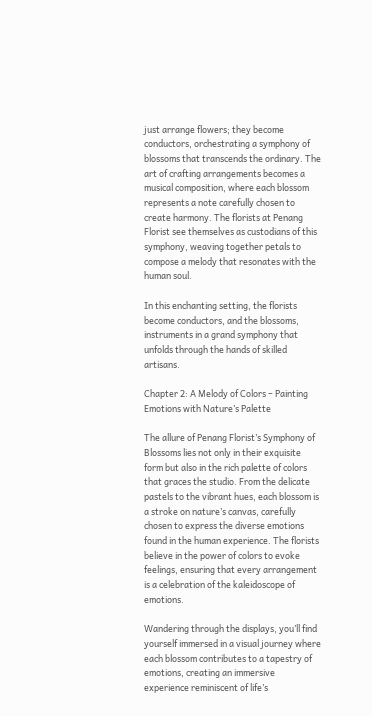just arrange flowers; they become conductors, orchestrating a symphony of blossoms that transcends the ordinary. The art of crafting arrangements becomes a musical composition, where each blossom represents a note carefully chosen to create harmony. The florists at Penang Florist see themselves as custodians of this symphony, weaving together petals to compose a melody that resonates with the human soul.

In this enchanting setting, the florists become conductors, and the blossoms, instruments in a grand symphony that unfolds through the hands of skilled artisans.

Chapter 2: A Melody of Colors – Painting Emotions with Nature’s Palette

The allure of Penang Florist’s Symphony of Blossoms lies not only in their exquisite form but also in the rich palette of colors that graces the studio. From the delicate pastels to the vibrant hues, each blossom is a stroke on nature’s canvas, carefully chosen to express the diverse emotions found in the human experience. The florists believe in the power of colors to evoke feelings, ensuring that every arrangement is a celebration of the kaleidoscope of emotions.

Wandering through the displays, you’ll find yourself immersed in a visual journey where each blossom contributes to a tapestry of emotions, creating an immersive experience reminiscent of life’s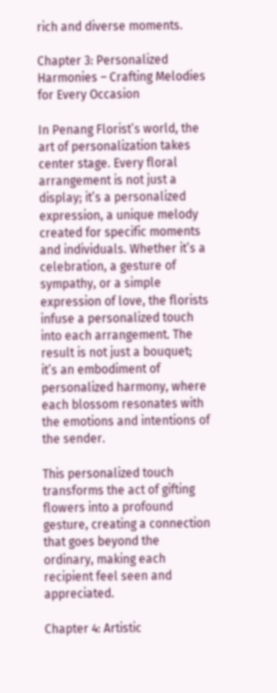rich and diverse moments.

Chapter 3: Personalized Harmonies – Crafting Melodies for Every Occasion

In Penang Florist’s world, the art of personalization takes center stage. Every floral arrangement is not just a display; it’s a personalized expression, a unique melody created for specific moments and individuals. Whether it’s a celebration, a gesture of sympathy, or a simple expression of love, the florists infuse a personalized touch into each arrangement. The result is not just a bouquet; it’s an embodiment of personalized harmony, where each blossom resonates with the emotions and intentions of the sender.

This personalized touch transforms the act of gifting flowers into a profound gesture, creating a connection that goes beyond the ordinary, making each recipient feel seen and appreciated.

Chapter 4: Artistic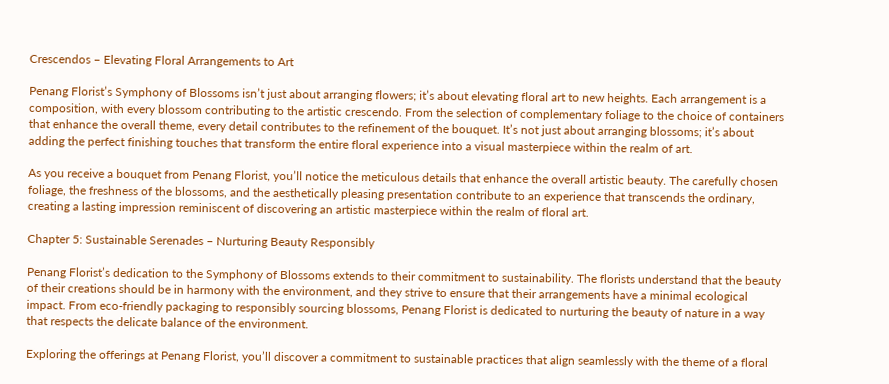Crescendos – Elevating Floral Arrangements to Art

Penang Florist’s Symphony of Blossoms isn’t just about arranging flowers; it’s about elevating floral art to new heights. Each arrangement is a composition, with every blossom contributing to the artistic crescendo. From the selection of complementary foliage to the choice of containers that enhance the overall theme, every detail contributes to the refinement of the bouquet. It’s not just about arranging blossoms; it’s about adding the perfect finishing touches that transform the entire floral experience into a visual masterpiece within the realm of art.

As you receive a bouquet from Penang Florist, you’ll notice the meticulous details that enhance the overall artistic beauty. The carefully chosen foliage, the freshness of the blossoms, and the aesthetically pleasing presentation contribute to an experience that transcends the ordinary, creating a lasting impression reminiscent of discovering an artistic masterpiece within the realm of floral art.

Chapter 5: Sustainable Serenades – Nurturing Beauty Responsibly

Penang Florist’s dedication to the Symphony of Blossoms extends to their commitment to sustainability. The florists understand that the beauty of their creations should be in harmony with the environment, and they strive to ensure that their arrangements have a minimal ecological impact. From eco-friendly packaging to responsibly sourcing blossoms, Penang Florist is dedicated to nurturing the beauty of nature in a way that respects the delicate balance of the environment.

Exploring the offerings at Penang Florist, you’ll discover a commitment to sustainable practices that align seamlessly with the theme of a floral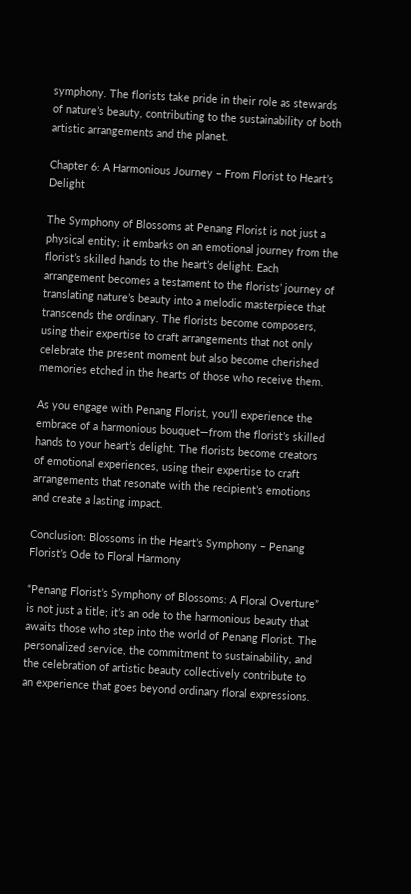symphony. The florists take pride in their role as stewards of nature’s beauty, contributing to the sustainability of both artistic arrangements and the planet.

Chapter 6: A Harmonious Journey – From Florist to Heart’s Delight

The Symphony of Blossoms at Penang Florist is not just a physical entity; it embarks on an emotional journey from the florist’s skilled hands to the heart’s delight. Each arrangement becomes a testament to the florists’ journey of translating nature’s beauty into a melodic masterpiece that transcends the ordinary. The florists become composers, using their expertise to craft arrangements that not only celebrate the present moment but also become cherished memories etched in the hearts of those who receive them.

As you engage with Penang Florist, you’ll experience the embrace of a harmonious bouquet—from the florist’s skilled hands to your heart’s delight. The florists become creators of emotional experiences, using their expertise to craft arrangements that resonate with the recipient’s emotions and create a lasting impact.

Conclusion: Blossoms in the Heart’s Symphony – Penang Florist’s Ode to Floral Harmony

“Penang Florist’s Symphony of Blossoms: A Floral Overture” is not just a title; it’s an ode to the harmonious beauty that awaits those who step into the world of Penang Florist. The personalized service, the commitment to sustainability, and the celebration of artistic beauty collectively contribute to an experience that goes beyond ordinary floral expressions.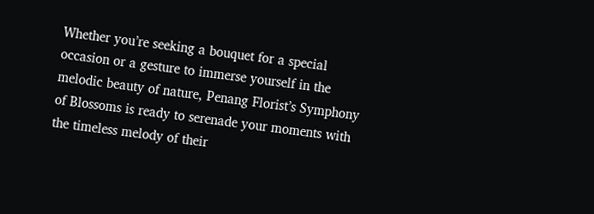Whether you’re seeking a bouquet for a special occasion or a gesture to immerse yourself in the melodic beauty of nature, Penang Florist’s Symphony of Blossoms is ready to serenade your moments with the timeless melody of their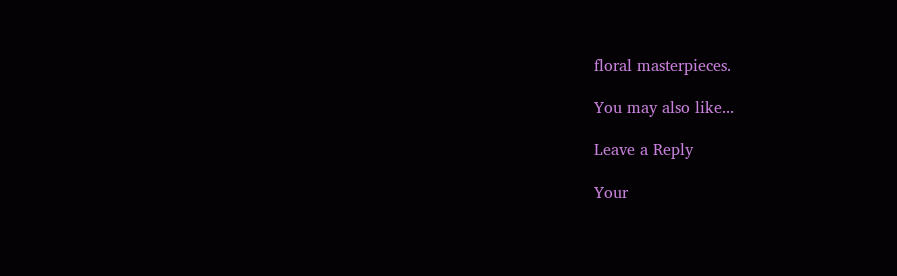floral masterpieces.

You may also like...

Leave a Reply

Your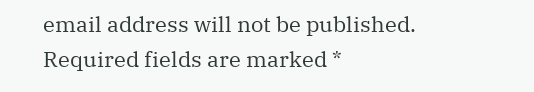email address will not be published. Required fields are marked *